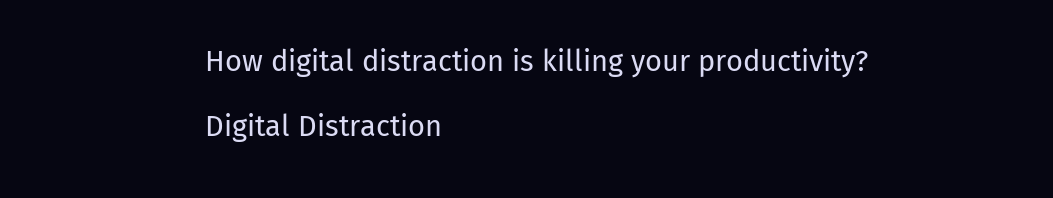How digital distraction is killing your productivity?

Digital Distraction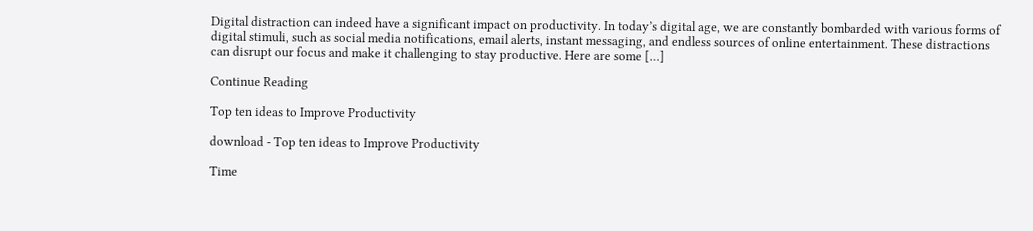Digital distraction can indeed have a significant impact on productivity. In today’s digital age, we are constantly bombarded with various forms of digital stimuli, such as social media notifications, email alerts, instant messaging, and endless sources of online entertainment. These distractions can disrupt our focus and make it challenging to stay productive. Here are some […]

Continue Reading

Top ten ideas to Improve Productivity

download - Top ten ideas to Improve Productivity

Time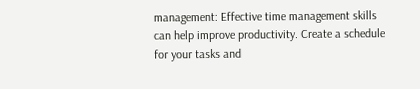management: Effective time management skills can help improve productivity. Create a schedule for your tasks and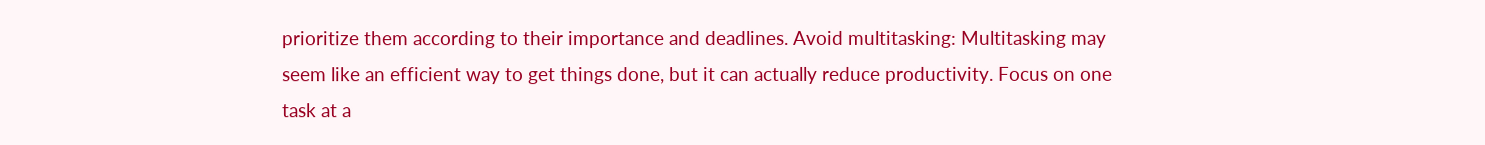prioritize them according to their importance and deadlines. Avoid multitasking: Multitasking may seem like an efficient way to get things done, but it can actually reduce productivity. Focus on one task at a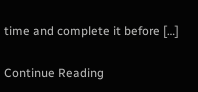time and complete it before […]

Continue Reading